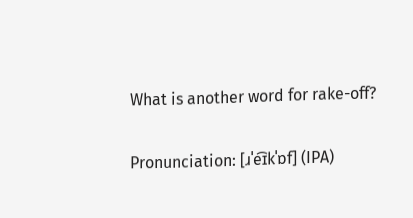What is another word for rake-off?

Pronunciation: [ɹˈe͡ɪkˈɒf] (IPA)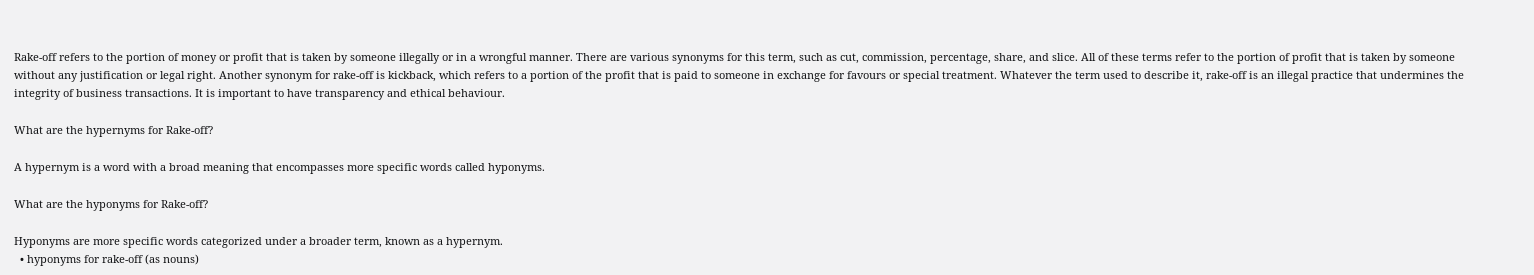Rake-off refers to the portion of money or profit that is taken by someone illegally or in a wrongful manner. There are various synonyms for this term, such as cut, commission, percentage, share, and slice. All of these terms refer to the portion of profit that is taken by someone without any justification or legal right. Another synonym for rake-off is kickback, which refers to a portion of the profit that is paid to someone in exchange for favours or special treatment. Whatever the term used to describe it, rake-off is an illegal practice that undermines the integrity of business transactions. It is important to have transparency and ethical behaviour.

What are the hypernyms for Rake-off?

A hypernym is a word with a broad meaning that encompasses more specific words called hyponyms.

What are the hyponyms for Rake-off?

Hyponyms are more specific words categorized under a broader term, known as a hypernym.
  • hyponyms for rake-off (as nouns)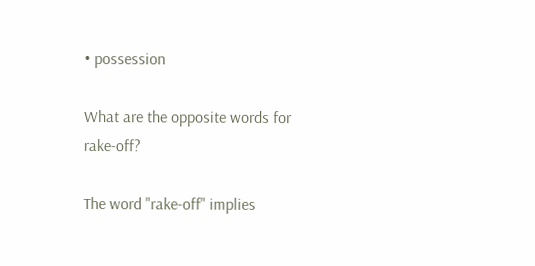• possession

What are the opposite words for rake-off?

The word "rake-off" implies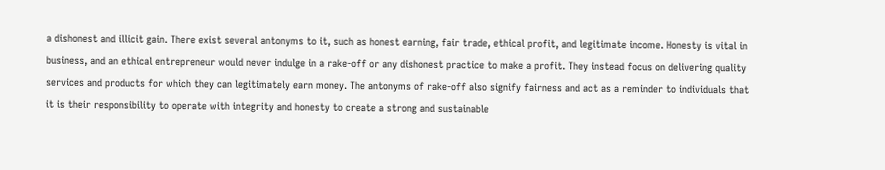a dishonest and illicit gain. There exist several antonyms to it, such as honest earning, fair trade, ethical profit, and legitimate income. Honesty is vital in business, and an ethical entrepreneur would never indulge in a rake-off or any dishonest practice to make a profit. They instead focus on delivering quality services and products for which they can legitimately earn money. The antonyms of rake-off also signify fairness and act as a reminder to individuals that it is their responsibility to operate with integrity and honesty to create a strong and sustainable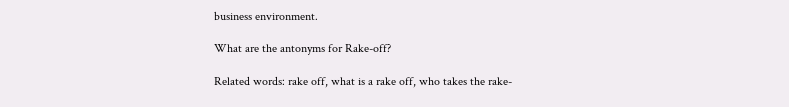business environment.

What are the antonyms for Rake-off?

Related words: rake off, what is a rake off, who takes the rake-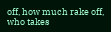off, how much rake off, who takes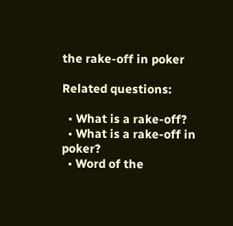the rake-off in poker

Related questions:

  • What is a rake-off?
  • What is a rake-off in poker?
  • Word of the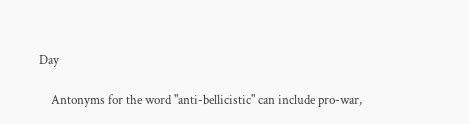Day

    Antonyms for the word "anti-bellicistic" can include pro-war,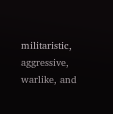militaristic, aggressive, warlike, and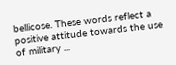bellicose. These words reflect a positive attitude towards the use of military ...